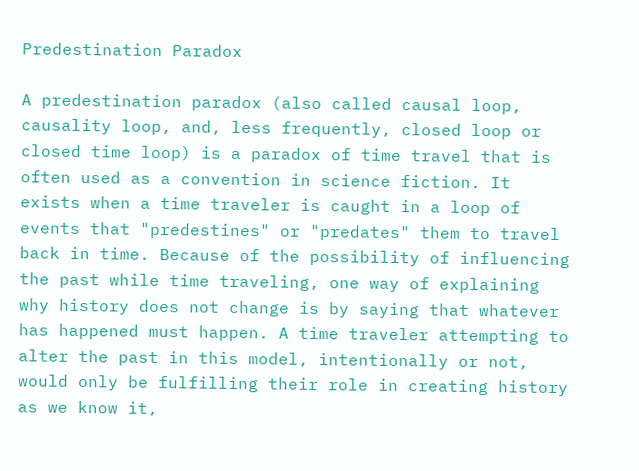Predestination Paradox

A predestination paradox (also called causal loop, causality loop, and, less frequently, closed loop or closed time loop) is a paradox of time travel that is often used as a convention in science fiction. It exists when a time traveler is caught in a loop of events that "predestines" or "predates" them to travel back in time. Because of the possibility of influencing the past while time traveling, one way of explaining why history does not change is by saying that whatever has happened must happen. A time traveler attempting to alter the past in this model, intentionally or not, would only be fulfilling their role in creating history as we know it,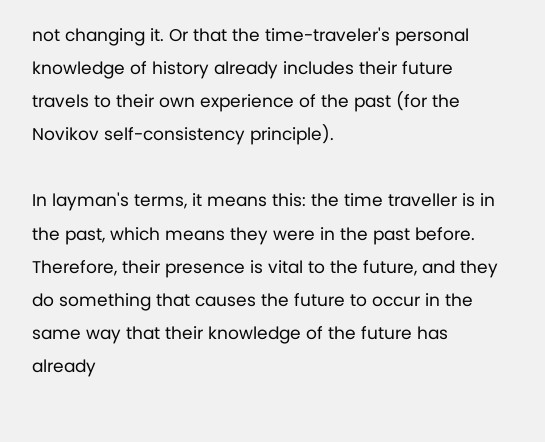not changing it. Or that the time-traveler's personal knowledge of history already includes their future travels to their own experience of the past (for the Novikov self-consistency principle).

In layman's terms, it means this: the time traveller is in the past, which means they were in the past before. Therefore, their presence is vital to the future, and they do something that causes the future to occur in the same way that their knowledge of the future has already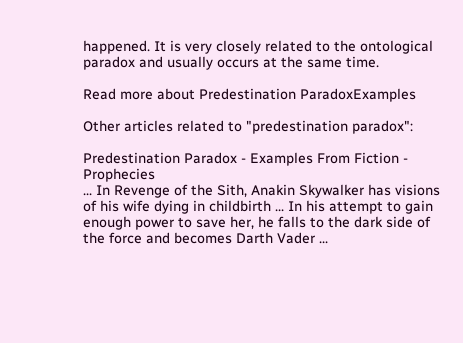happened. It is very closely related to the ontological paradox and usually occurs at the same time.

Read more about Predestination ParadoxExamples

Other articles related to "predestination paradox":

Predestination Paradox - Examples From Fiction - Prophecies
... In Revenge of the Sith, Anakin Skywalker has visions of his wife dying in childbirth ... In his attempt to gain enough power to save her, he falls to the dark side of the force and becomes Darth Vader ...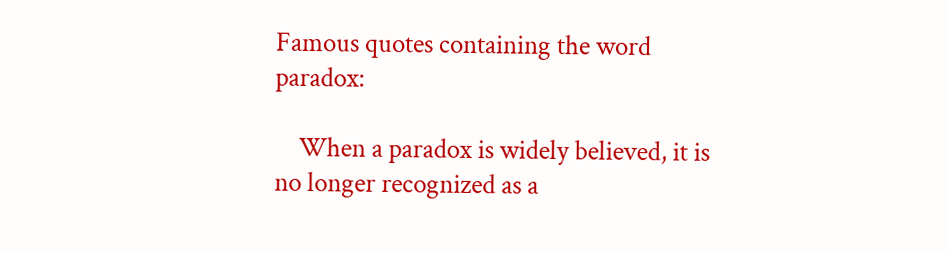Famous quotes containing the word paradox:

    When a paradox is widely believed, it is no longer recognized as a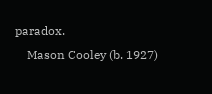paradox.
    Mason Cooley (b. 1927)